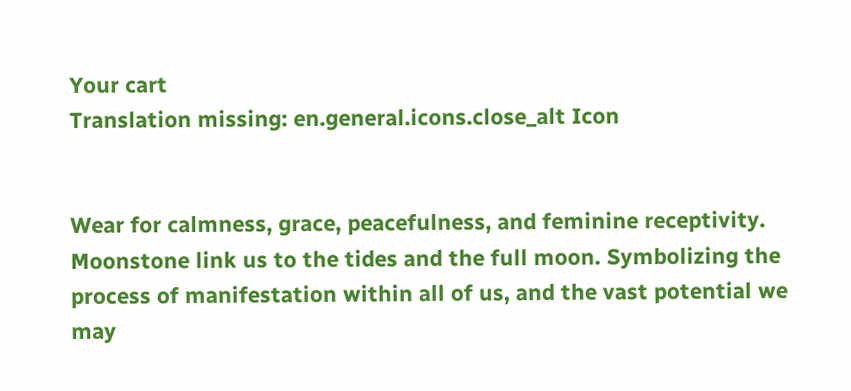Your cart
Translation missing: en.general.icons.close_alt Icon


Wear for calmness, grace, peacefulness, and feminine receptivity.
Moonstone link us to the tides and the full moon. Symbolizing the process of manifestation within all of us, and the vast potential we may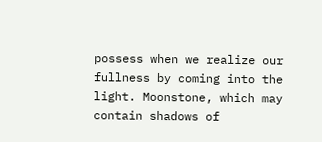possess when we realize our fullness by coming into the light. Moonstone, which may contain shadows of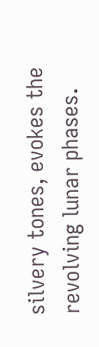silvery tones, evokes the revolving lunar phases.